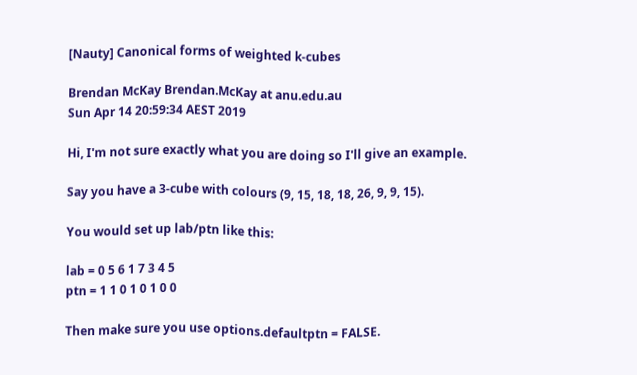[Nauty] Canonical forms of weighted k-cubes

Brendan McKay Brendan.McKay at anu.edu.au
Sun Apr 14 20:59:34 AEST 2019

Hi, I'm not sure exactly what you are doing so I'll give an example.

Say you have a 3-cube with colours (9, 15, 18, 18, 26, 9, 9, 15).

You would set up lab/ptn like this:

lab = 0 5 6 1 7 3 4 5
ptn = 1 1 0 1 0 1 0 0

Then make sure you use options.defaultptn = FALSE.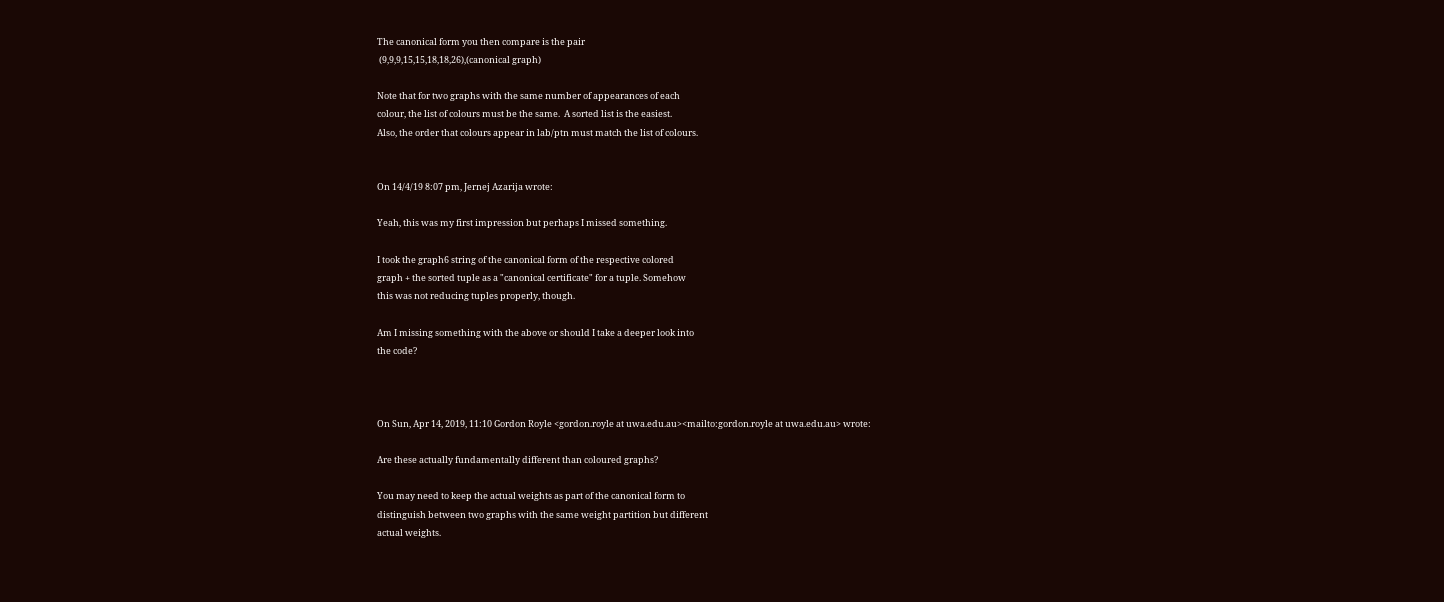The canonical form you then compare is the pair
 (9,9,9,15,15,18,18,26),(canonical graph)

Note that for two graphs with the same number of appearances of each
colour, the list of colours must be the same.  A sorted list is the easiest.
Also, the order that colours appear in lab/ptn must match the list of colours.


On 14/4/19 8:07 pm, Jernej Azarija wrote:

Yeah, this was my first impression but perhaps I missed something.

I took the graph6 string of the canonical form of the respective colored
graph + the sorted tuple as a "canonical certificate" for a tuple. Somehow
this was not reducing tuples properly, though.

Am I missing something with the above or should I take a deeper look into
the code?



On Sun, Apr 14, 2019, 11:10 Gordon Royle <gordon.royle at uwa.edu.au><mailto:gordon.royle at uwa.edu.au> wrote:

Are these actually fundamentally different than coloured graphs?

You may need to keep the actual weights as part of the canonical form to
distinguish between two graphs with the same weight partition but different
actual weights.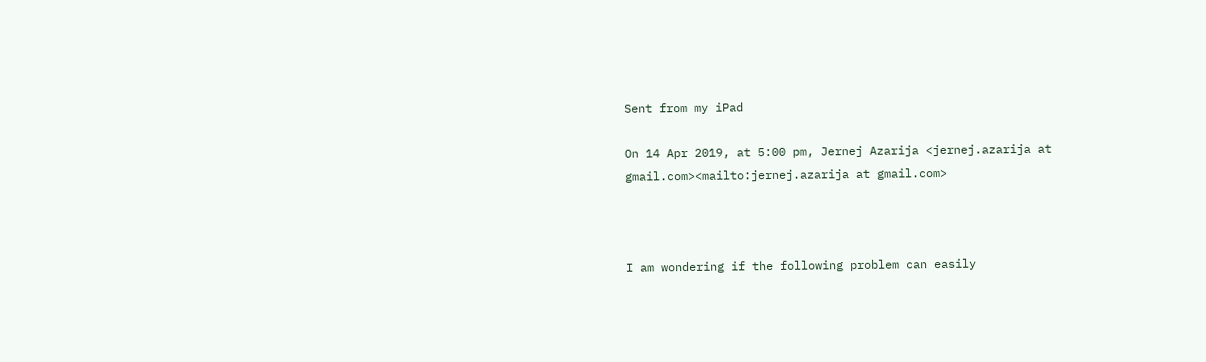Sent from my iPad

On 14 Apr 2019, at 5:00 pm, Jernej Azarija <jernej.azarija at gmail.com><mailto:jernej.azarija at gmail.com>



I am wondering if the following problem can easily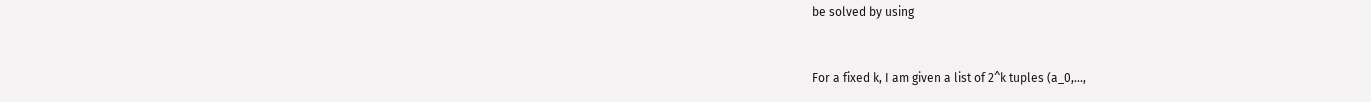be solved by using


For a fixed k, I am given a list of 2^k tuples (a_0,...,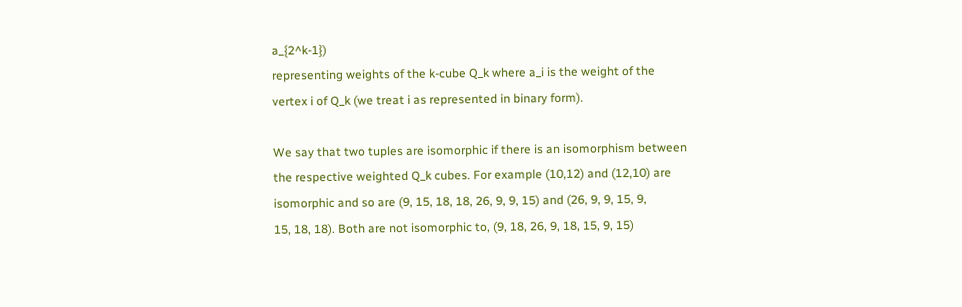a_{2^k-1})
representing weights of the k-cube Q_k where a_i is the weight of the
vertex i of Q_k (we treat i as represented in binary form).

We say that two tuples are isomorphic if there is an isomorphism between
the respective weighted Q_k cubes. For example (10,12) and (12,10) are
isomorphic and so are (9, 15, 18, 18, 26, 9, 9, 15) and (26, 9, 9, 15, 9,
15, 18, 18). Both are not isomorphic to, (9, 18, 26, 9, 18, 15, 9, 15)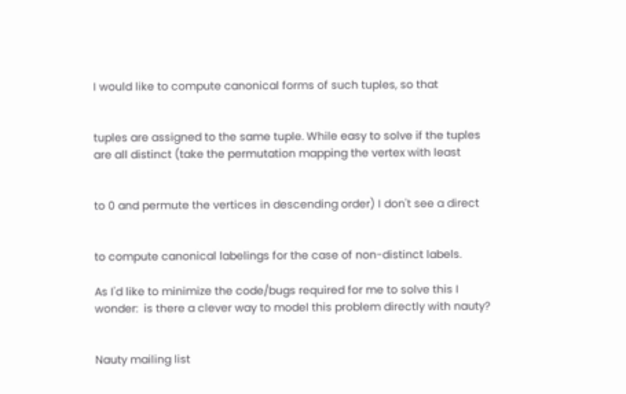I would like to compute canonical forms of such tuples, so that


tuples are assigned to the same tuple. While easy to solve if the tuples
are all distinct (take the permutation mapping the vertex with least


to 0 and permute the vertices in descending order) I don't see a direct


to compute canonical labelings for the case of non-distinct labels.

As I'd like to minimize the code/bugs required for me to solve this I
wonder:  is there a clever way to model this problem directly with nauty?


Nauty mailing list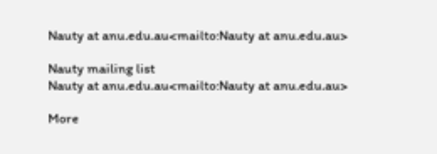Nauty at anu.edu.au<mailto:Nauty at anu.edu.au>

Nauty mailing list
Nauty at anu.edu.au<mailto:Nauty at anu.edu.au>

More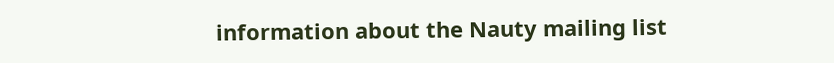information about the Nauty mailing list